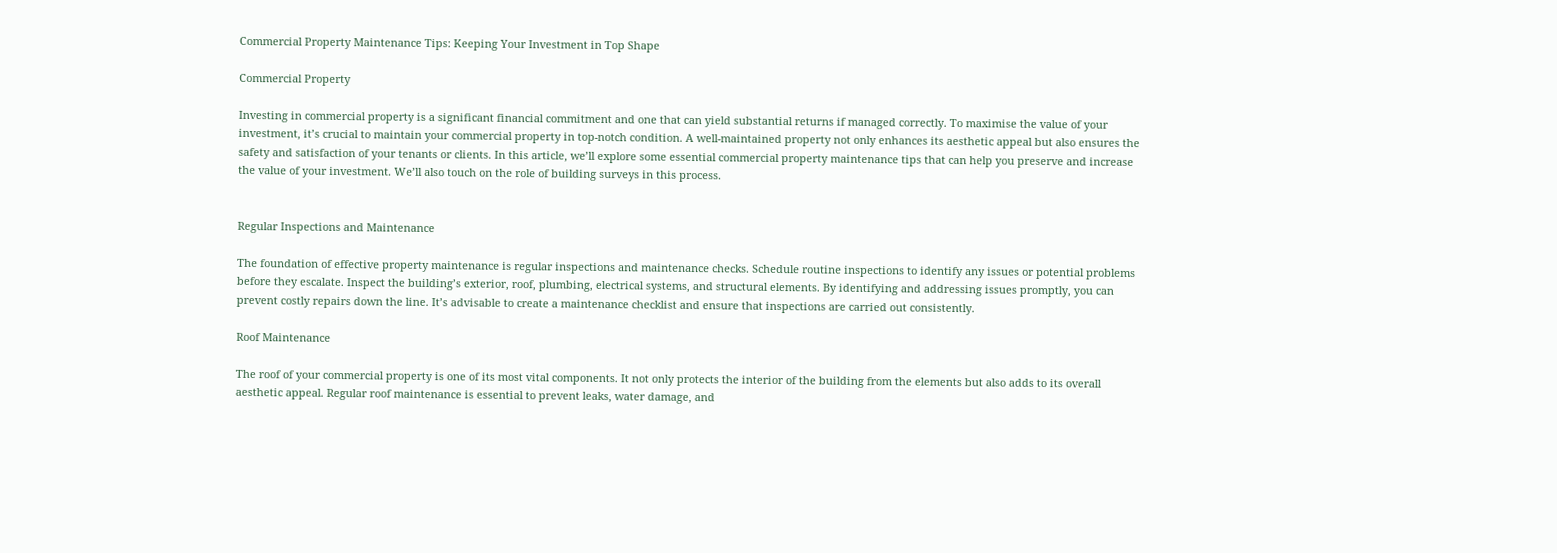Commercial Property Maintenance Tips: Keeping Your Investment in Top Shape

Commercial Property

Investing in commercial property is a significant financial commitment and one that can yield substantial returns if managed correctly. To maximise the value of your investment, it’s crucial to maintain your commercial property in top-notch condition. A well-maintained property not only enhances its aesthetic appeal but also ensures the safety and satisfaction of your tenants or clients. In this article, we’ll explore some essential commercial property maintenance tips that can help you preserve and increase the value of your investment. We’ll also touch on the role of building surveys in this process.


Regular Inspections and Maintenance

The foundation of effective property maintenance is regular inspections and maintenance checks. Schedule routine inspections to identify any issues or potential problems before they escalate. Inspect the building’s exterior, roof, plumbing, electrical systems, and structural elements. By identifying and addressing issues promptly, you can prevent costly repairs down the line. It’s advisable to create a maintenance checklist and ensure that inspections are carried out consistently.

Roof Maintenance

The roof of your commercial property is one of its most vital components. It not only protects the interior of the building from the elements but also adds to its overall aesthetic appeal. Regular roof maintenance is essential to prevent leaks, water damage, and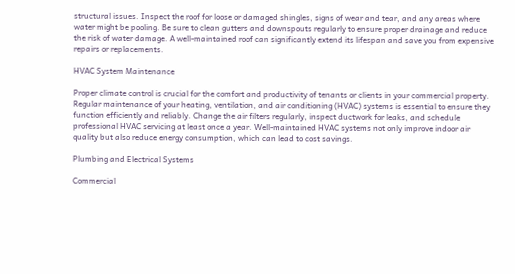structural issues. Inspect the roof for loose or damaged shingles, signs of wear and tear, and any areas where water might be pooling. Be sure to clean gutters and downspouts regularly to ensure proper drainage and reduce the risk of water damage. A well-maintained roof can significantly extend its lifespan and save you from expensive repairs or replacements.

HVAC System Maintenance

Proper climate control is crucial for the comfort and productivity of tenants or clients in your commercial property. Regular maintenance of your heating, ventilation, and air conditioning (HVAC) systems is essential to ensure they function efficiently and reliably. Change the air filters regularly, inspect ductwork for leaks, and schedule professional HVAC servicing at least once a year. Well-maintained HVAC systems not only improve indoor air quality but also reduce energy consumption, which can lead to cost savings.

Plumbing and Electrical Systems

Commercial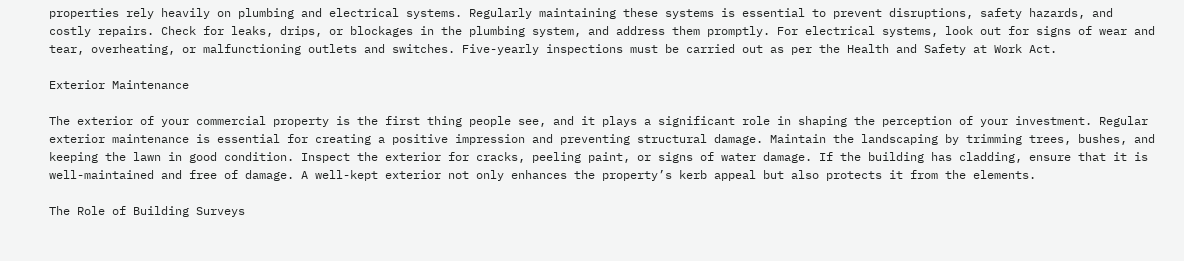properties rely heavily on plumbing and electrical systems. Regularly maintaining these systems is essential to prevent disruptions, safety hazards, and costly repairs. Check for leaks, drips, or blockages in the plumbing system, and address them promptly. For electrical systems, look out for signs of wear and tear, overheating, or malfunctioning outlets and switches. Five-yearly inspections must be carried out as per the Health and Safety at Work Act.

Exterior Maintenance

The exterior of your commercial property is the first thing people see, and it plays a significant role in shaping the perception of your investment. Regular exterior maintenance is essential for creating a positive impression and preventing structural damage. Maintain the landscaping by trimming trees, bushes, and keeping the lawn in good condition. Inspect the exterior for cracks, peeling paint, or signs of water damage. If the building has cladding, ensure that it is well-maintained and free of damage. A well-kept exterior not only enhances the property’s kerb appeal but also protects it from the elements.

The Role of Building Surveys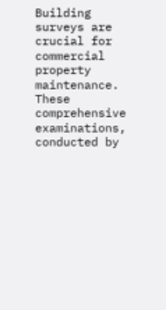Building surveys are crucial for commercial property maintenance. These comprehensive examinations, conducted by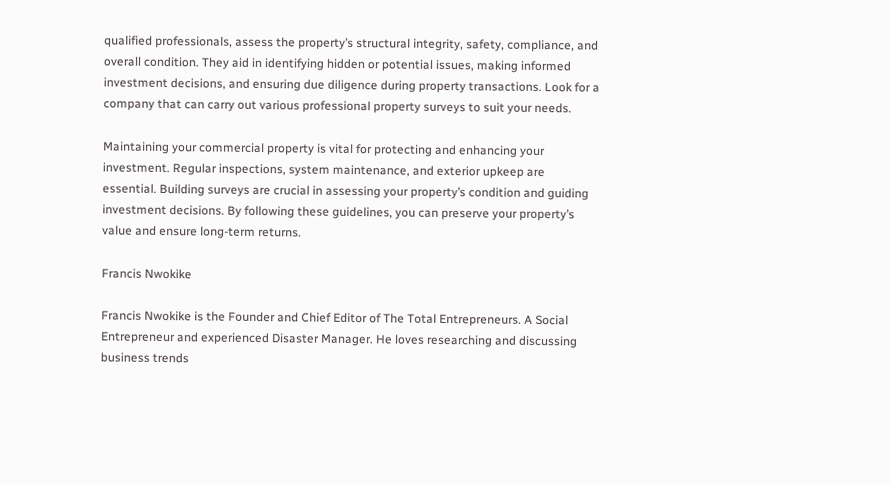qualified professionals, assess the property’s structural integrity, safety, compliance, and overall condition. They aid in identifying hidden or potential issues, making informed investment decisions, and ensuring due diligence during property transactions. Look for a company that can carry out various professional property surveys to suit your needs.

Maintaining your commercial property is vital for protecting and enhancing your investment. Regular inspections, system maintenance, and exterior upkeep are essential. Building surveys are crucial in assessing your property’s condition and guiding investment decisions. By following these guidelines, you can preserve your property’s value and ensure long-term returns.

Francis Nwokike

Francis Nwokike is the Founder and Chief Editor of The Total Entrepreneurs. A Social Entrepreneur and experienced Disaster Manager. He loves researching and discussing business trends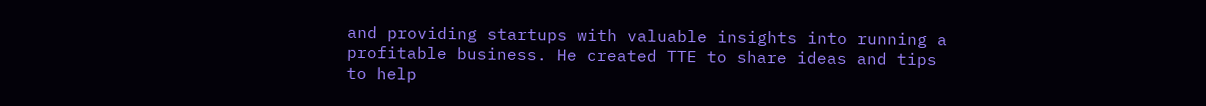and providing startups with valuable insights into running a profitable business. He created TTE to share ideas and tips to help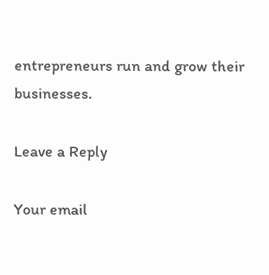entrepreneurs run and grow their businesses.

Leave a Reply

Your email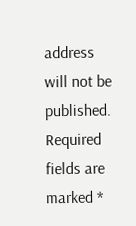address will not be published. Required fields are marked *